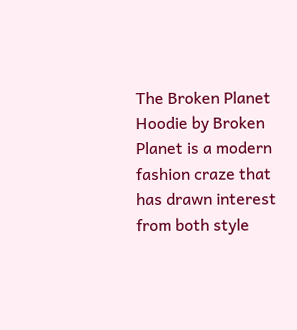The Broken Planet Hoodie by Broken Planet is a modern fashion craze that has drawn interest from both style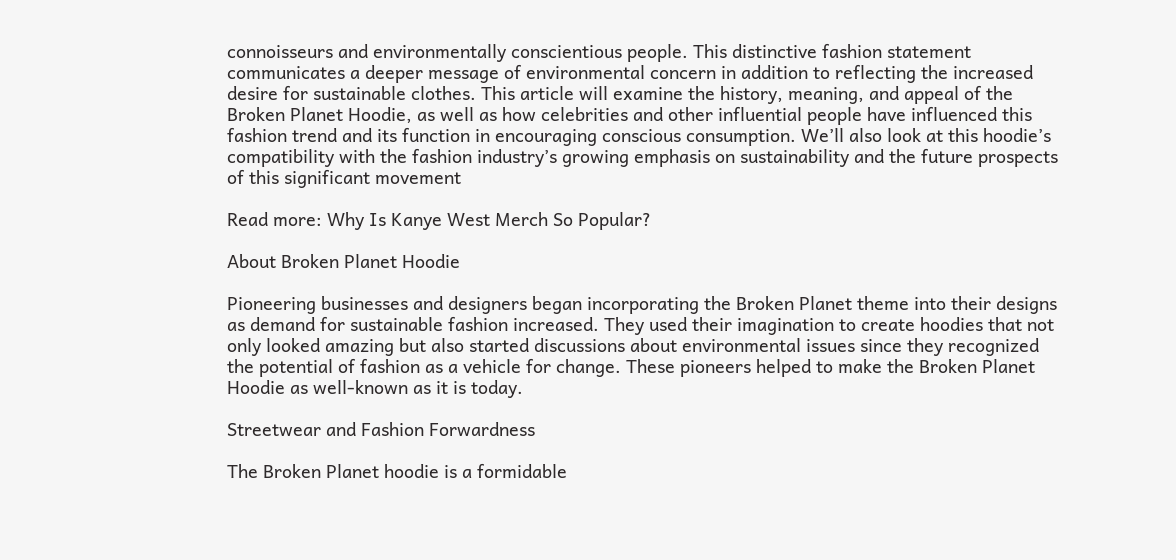connoisseurs and environmentally conscientious people. This distinctive fashion statement communicates a deeper message of environmental concern in addition to reflecting the increased desire for sustainable clothes. This article will examine the history, meaning, and appeal of the Broken Planet Hoodie, as well as how celebrities and other influential people have influenced this fashion trend and its function in encouraging conscious consumption. We’ll also look at this hoodie’s compatibility with the fashion industry’s growing emphasis on sustainability and the future prospects of this significant movement

Read more: Why Is Kanye West Merch So Popular?

About Broken Planet Hoodie

Pioneering businesses and designers began incorporating the Broken Planet theme into their designs as demand for sustainable fashion increased. They used their imagination to create hoodies that not only looked amazing but also started discussions about environmental issues since they recognized the potential of fashion as a vehicle for change. These pioneers helped to make the Broken Planet Hoodie as well-known as it is today.

Streetwear and Fashion Forwardness

The Broken Planet hoodie is a formidable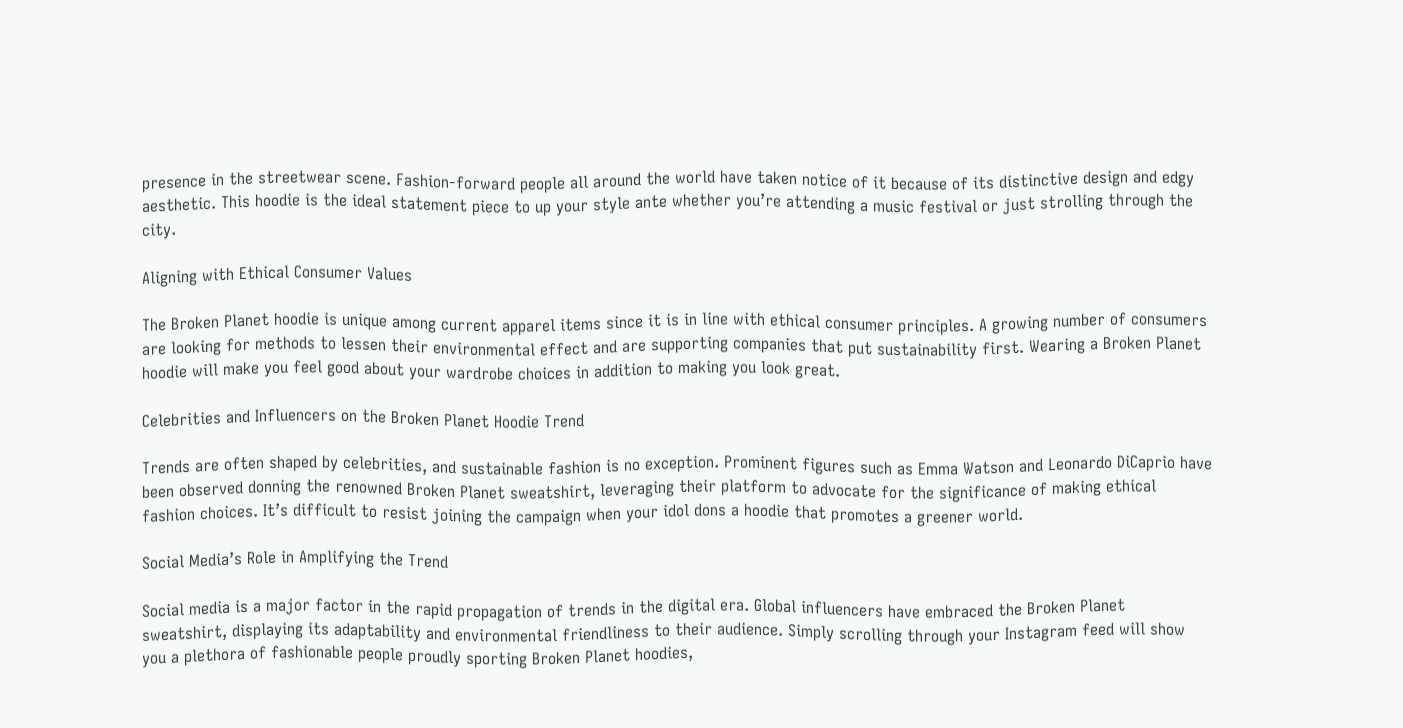presence in the streetwear scene. Fashion-forward people all around the world have taken notice of it because of its distinctive design and edgy aesthetic. This hoodie is the ideal statement piece to up your style ante whether you’re attending a music festival or just strolling through the city.

Aligning with Ethical Consumer Values

The Broken Planet hoodie is unique among current apparel items since it is in line with ethical consumer principles. A growing number of consumers are looking for methods to lessen their environmental effect and are supporting companies that put sustainability first. Wearing a Broken Planet hoodie will make you feel good about your wardrobe choices in addition to making you look great.

Celebrities and Influencers on the Broken Planet Hoodie Trend

Trends are often shaped by celebrities, and sustainable fashion is no exception. Prominent figures such as Emma Watson and Leonardo DiCaprio have been observed donning the renowned Broken Planet sweatshirt, leveraging their platform to advocate for the significance of making ethical fashion choices. It’s difficult to resist joining the campaign when your idol dons a hoodie that promotes a greener world.

Social Media’s Role in Amplifying the Trend

Social media is a major factor in the rapid propagation of trends in the digital era. Global influencers have embraced the Broken Planet sweatshirt, displaying its adaptability and environmental friendliness to their audience. Simply scrolling through your Instagram feed will show you a plethora of fashionable people proudly sporting Broken Planet hoodies,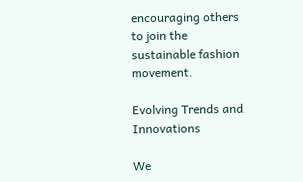encouraging others to join the sustainable fashion movement.

Evolving Trends and Innovations

We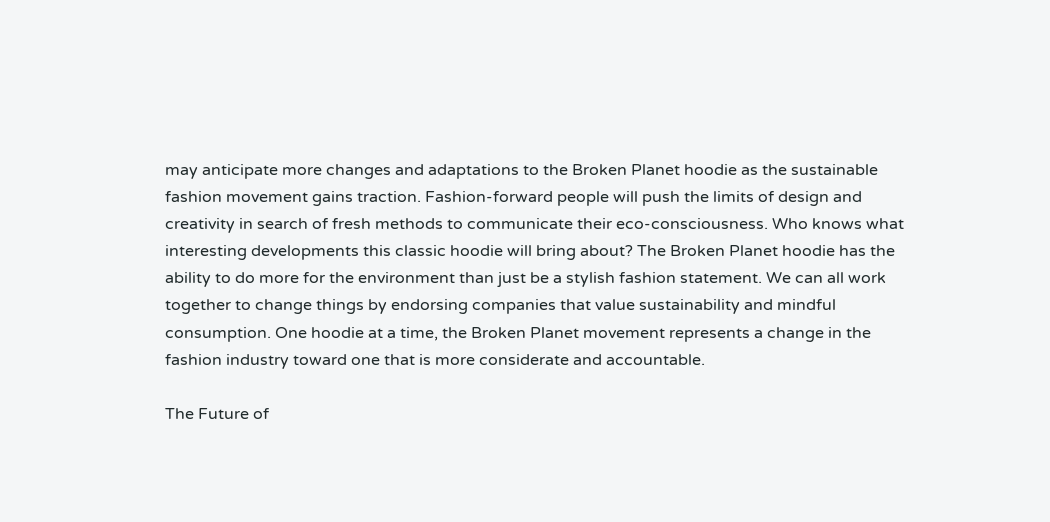may anticipate more changes and adaptations to the Broken Planet hoodie as the sustainable fashion movement gains traction. Fashion-forward people will push the limits of design and creativity in search of fresh methods to communicate their eco-consciousness. Who knows what interesting developments this classic hoodie will bring about? The Broken Planet hoodie has the ability to do more for the environment than just be a stylish fashion statement. We can all work together to change things by endorsing companies that value sustainability and mindful consumption. One hoodie at a time, the Broken Planet movement represents a change in the fashion industry toward one that is more considerate and accountable.

The Future of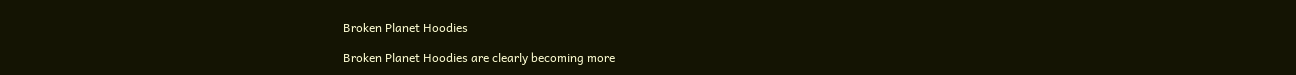Broken Planet Hoodies

Broken Planet Hoodies are clearly becoming more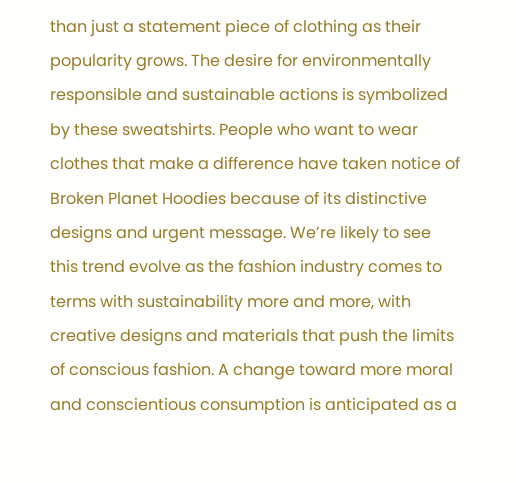than just a statement piece of clothing as their popularity grows. The desire for environmentally responsible and sustainable actions is symbolized by these sweatshirts. People who want to wear clothes that make a difference have taken notice of Broken Planet Hoodies because of its distinctive designs and urgent message. We’re likely to see this trend evolve as the fashion industry comes to terms with sustainability more and more, with creative designs and materials that push the limits of conscious fashion. A change toward more moral and conscientious consumption is anticipated as a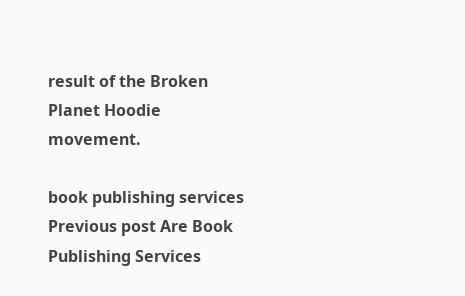result of the Broken Planet Hoodie movement.

book publishing services Previous post Are Book Publishing Services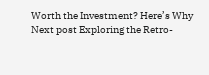Worth the Investment? Here’s Why
Next post Exploring the Retro-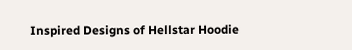Inspired Designs of Hellstar Hoodie